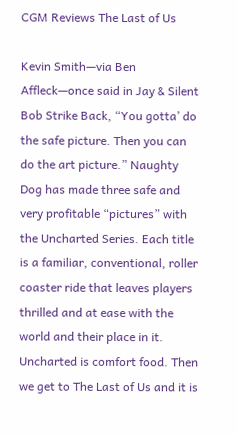CGM Reviews The Last of Us

Kevin Smith—via Ben Affleck—once said in Jay & Silent Bob Strike Back, “You gotta’ do the safe picture. Then you can do the art picture.” Naughty Dog has made three safe and very profitable “pictures” with the Uncharted Series. Each title is a familiar, conventional, roller coaster ride that leaves players thrilled and at ease with the world and their place in it. Uncharted is comfort food. Then we get to The Last of Us and it is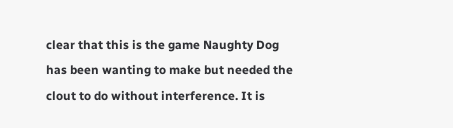clear that this is the game Naughty Dog has been wanting to make but needed the clout to do without interference. It is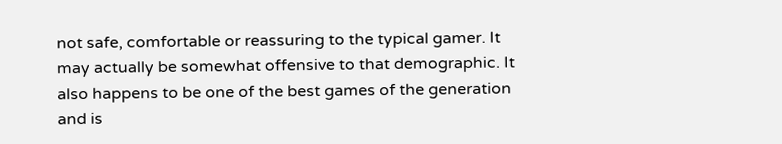not safe, comfortable or reassuring to the typical gamer. It may actually be somewhat offensive to that demographic. It also happens to be one of the best games of the generation and is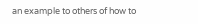an example to others of how to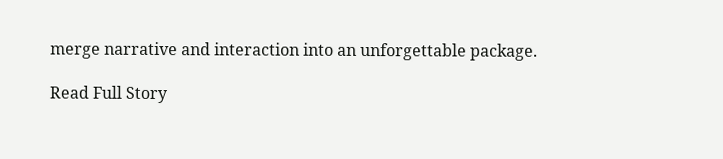merge narrative and interaction into an unforgettable package.

Read Full Story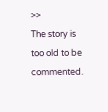>>
The story is too old to be commented.